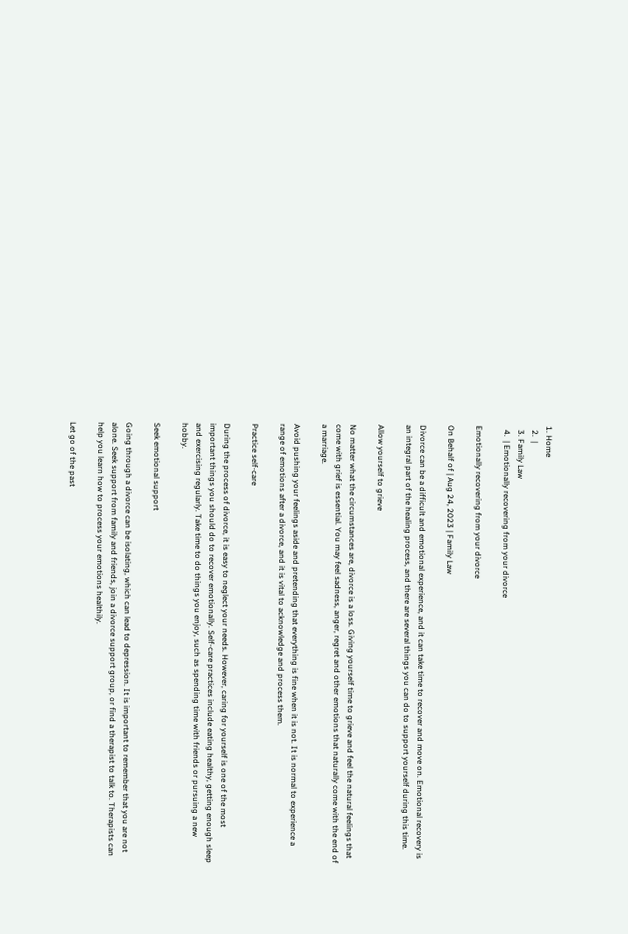1. Home
  2.  |
  3. Family Law
  4.  | Emotionally recovering from your divorce

Emotionally recovering from your divorce

On Behalf of | Aug 24, 2023 | Family Law

Divorce can be a difficult and emotional experience, and it can take time to recover and move on. Emotional recovery is an integral part of the healing process, and there are several things you can do to support yourself during this time.

Allow yourself to grieve

No matter what the circumstances are, divorce is a loss. Giving yourself time to grieve and feel the natural feelings that come with grief is essential. You may feel sadness, anger, regret and other emotions that naturally come with the end of a marriage.

Avoid pushing your feelings aside and pretending that everything is fine when it is not. It is normal to experience a range of emotions after a divorce, and it is vital to acknowledge and process them.

Practice self-care

During the process of divorce, it is easy to neglect your needs. However, caring for yourself is one of the most important things you should do to recover emotionally. Self-care practices include eating healthy, getting enough sleep and exercising regularly. Take time to do things you enjoy, such as spending time with friends or pursuing a new hobby.

Seek emotional support

Going through a divorce can be isolating, which can lead to depression. It is important to remember that you are not alone. Seek support from family and friends, join a divorce support group, or find a therapist to talk to. Therapists can help you learn how to process your emotions healthily.

Let go of the past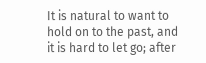It is natural to want to hold on to the past, and it is hard to let go; after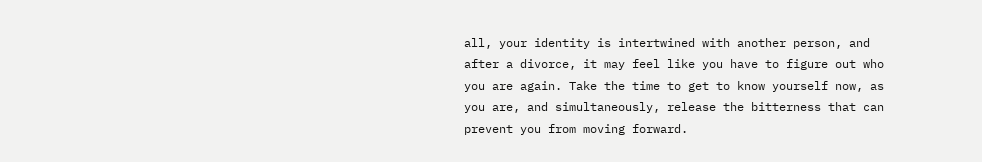all, your identity is intertwined with another person, and after a divorce, it may feel like you have to figure out who you are again. Take the time to get to know yourself now, as you are, and simultaneously, release the bitterness that can prevent you from moving forward.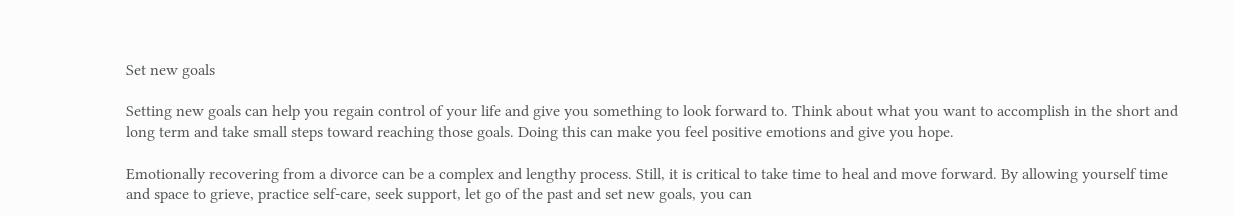Set new goals

Setting new goals can help you regain control of your life and give you something to look forward to. Think about what you want to accomplish in the short and long term and take small steps toward reaching those goals. Doing this can make you feel positive emotions and give you hope.

Emotionally recovering from a divorce can be a complex and lengthy process. Still, it is critical to take time to heal and move forward. By allowing yourself time and space to grieve, practice self-care, seek support, let go of the past and set new goals, you can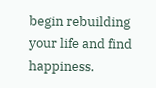begin rebuilding your life and find happiness.